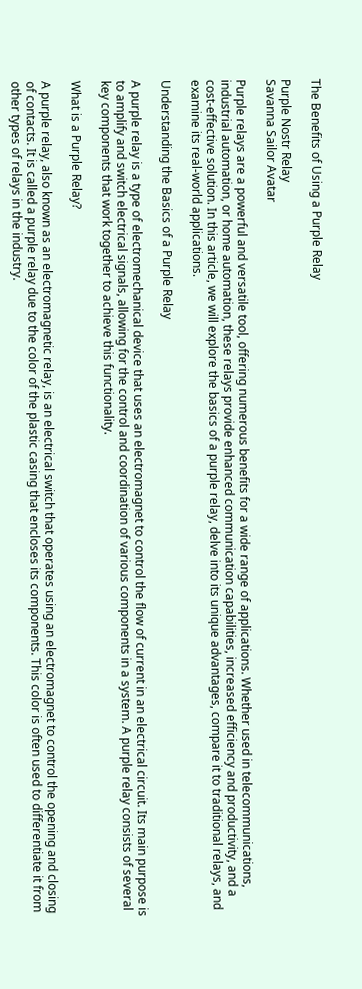The Benefits of Using a Purple Relay

Purple Nostr Relay
Savanna Sailor Avatar

Purple relays are a powerful and versatile tool, offering numerous benefits for a wide range of applications. Whether used in telecommunications, industrial automation, or home automation, these relays provide enhanced communication capabilities, increased efficiency and productivity, and a cost-effective solution. In this article, we will explore the basics of a purple relay, delve into its unique advantages, compare it to traditional relays, and examine its real-world applications.

Understanding the Basics of a Purple Relay

A purple relay is a type of electromechanical device that uses an electromagnet to control the flow of current in an electrical circuit. Its main purpose is to amplify and switch electrical signals, allowing for the control and coordination of various components in a system. A purple relay consists of several key components that work together to achieve this functionality.

What is a Purple Relay?

A purple relay, also known as an electromagnetic relay, is an electrical switch that operates using an electromagnet to control the opening and closing of contacts. It is called a purple relay due to the color of the plastic casing that encloses its components. This color is often used to differentiate it from other types of relays in the industry.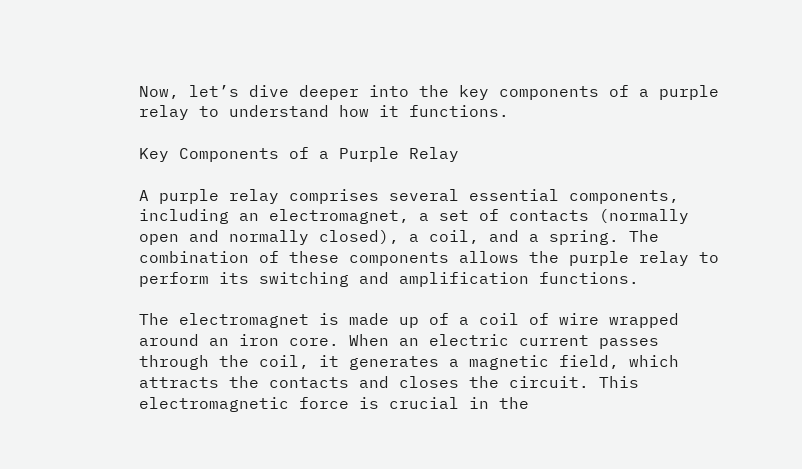Now, let’s dive deeper into the key components of a purple relay to understand how it functions.

Key Components of a Purple Relay

A purple relay comprises several essential components, including an electromagnet, a set of contacts (normally open and normally closed), a coil, and a spring. The combination of these components allows the purple relay to perform its switching and amplification functions.

The electromagnet is made up of a coil of wire wrapped around an iron core. When an electric current passes through the coil, it generates a magnetic field, which attracts the contacts and closes the circuit. This electromagnetic force is crucial in the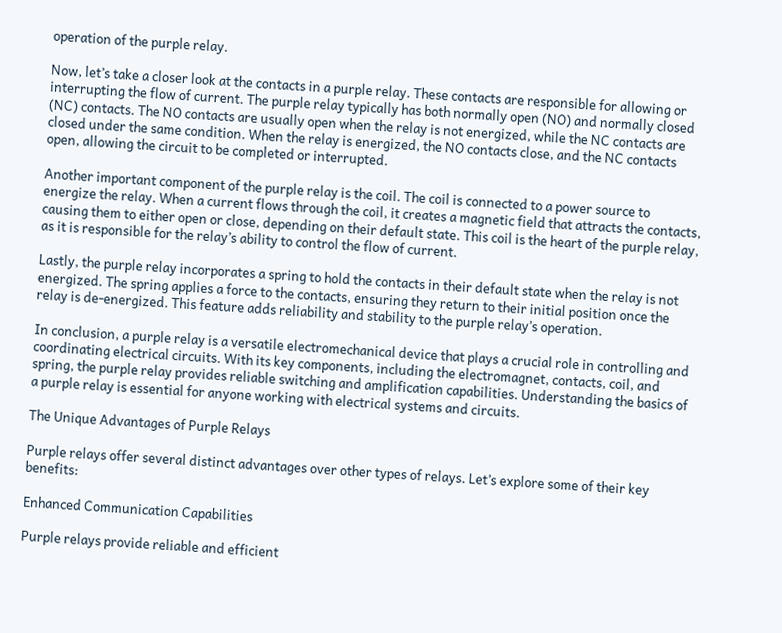operation of the purple relay.

Now, let’s take a closer look at the contacts in a purple relay. These contacts are responsible for allowing or interrupting the flow of current. The purple relay typically has both normally open (NO) and normally closed (NC) contacts. The NO contacts are usually open when the relay is not energized, while the NC contacts are closed under the same condition. When the relay is energized, the NO contacts close, and the NC contacts open, allowing the circuit to be completed or interrupted.

Another important component of the purple relay is the coil. The coil is connected to a power source to energize the relay. When a current flows through the coil, it creates a magnetic field that attracts the contacts, causing them to either open or close, depending on their default state. This coil is the heart of the purple relay, as it is responsible for the relay’s ability to control the flow of current.

Lastly, the purple relay incorporates a spring to hold the contacts in their default state when the relay is not energized. The spring applies a force to the contacts, ensuring they return to their initial position once the relay is de-energized. This feature adds reliability and stability to the purple relay’s operation.

In conclusion, a purple relay is a versatile electromechanical device that plays a crucial role in controlling and coordinating electrical circuits. With its key components, including the electromagnet, contacts, coil, and spring, the purple relay provides reliable switching and amplification capabilities. Understanding the basics of a purple relay is essential for anyone working with electrical systems and circuits.

The Unique Advantages of Purple Relays

Purple relays offer several distinct advantages over other types of relays. Let’s explore some of their key benefits:

Enhanced Communication Capabilities

Purple relays provide reliable and efficient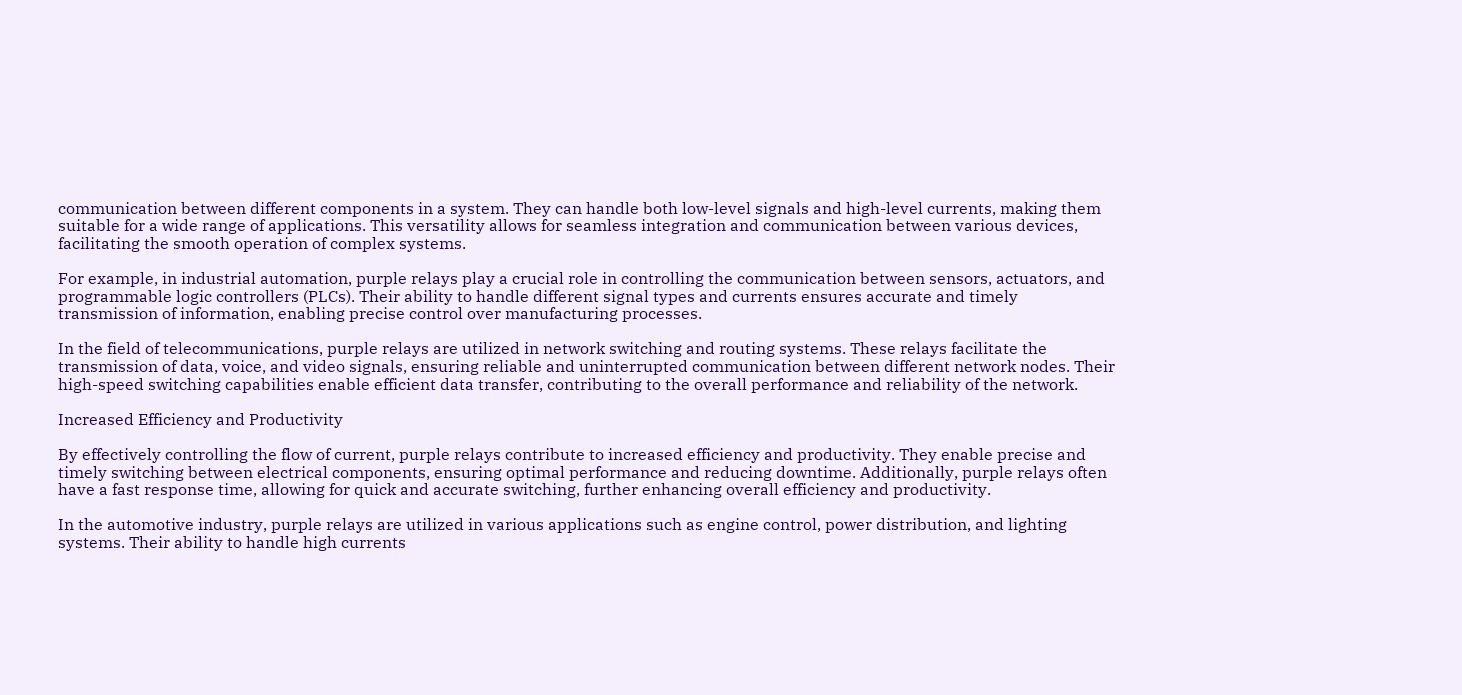communication between different components in a system. They can handle both low-level signals and high-level currents, making them suitable for a wide range of applications. This versatility allows for seamless integration and communication between various devices, facilitating the smooth operation of complex systems.

For example, in industrial automation, purple relays play a crucial role in controlling the communication between sensors, actuators, and programmable logic controllers (PLCs). Their ability to handle different signal types and currents ensures accurate and timely transmission of information, enabling precise control over manufacturing processes.

In the field of telecommunications, purple relays are utilized in network switching and routing systems. These relays facilitate the transmission of data, voice, and video signals, ensuring reliable and uninterrupted communication between different network nodes. Their high-speed switching capabilities enable efficient data transfer, contributing to the overall performance and reliability of the network.

Increased Efficiency and Productivity

By effectively controlling the flow of current, purple relays contribute to increased efficiency and productivity. They enable precise and timely switching between electrical components, ensuring optimal performance and reducing downtime. Additionally, purple relays often have a fast response time, allowing for quick and accurate switching, further enhancing overall efficiency and productivity.

In the automotive industry, purple relays are utilized in various applications such as engine control, power distribution, and lighting systems. Their ability to handle high currents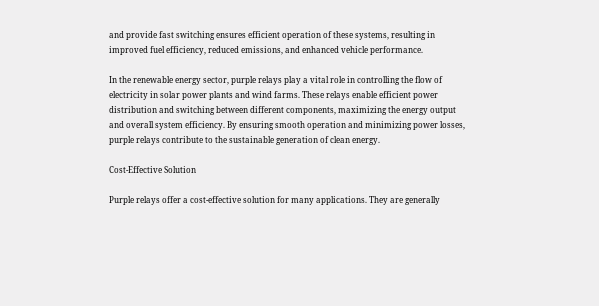and provide fast switching ensures efficient operation of these systems, resulting in improved fuel efficiency, reduced emissions, and enhanced vehicle performance.

In the renewable energy sector, purple relays play a vital role in controlling the flow of electricity in solar power plants and wind farms. These relays enable efficient power distribution and switching between different components, maximizing the energy output and overall system efficiency. By ensuring smooth operation and minimizing power losses, purple relays contribute to the sustainable generation of clean energy.

Cost-Effective Solution

Purple relays offer a cost-effective solution for many applications. They are generally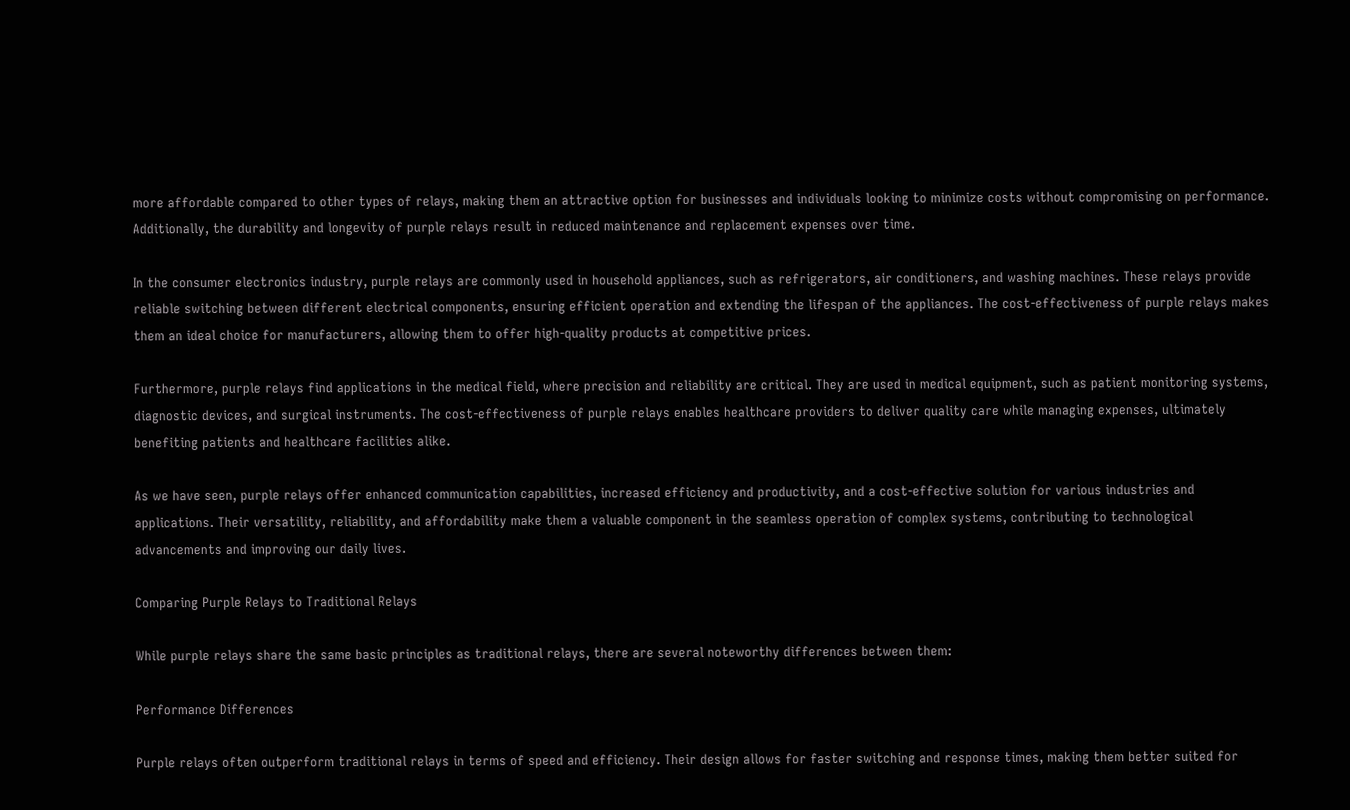more affordable compared to other types of relays, making them an attractive option for businesses and individuals looking to minimize costs without compromising on performance. Additionally, the durability and longevity of purple relays result in reduced maintenance and replacement expenses over time.

In the consumer electronics industry, purple relays are commonly used in household appliances, such as refrigerators, air conditioners, and washing machines. These relays provide reliable switching between different electrical components, ensuring efficient operation and extending the lifespan of the appliances. The cost-effectiveness of purple relays makes them an ideal choice for manufacturers, allowing them to offer high-quality products at competitive prices.

Furthermore, purple relays find applications in the medical field, where precision and reliability are critical. They are used in medical equipment, such as patient monitoring systems, diagnostic devices, and surgical instruments. The cost-effectiveness of purple relays enables healthcare providers to deliver quality care while managing expenses, ultimately benefiting patients and healthcare facilities alike.

As we have seen, purple relays offer enhanced communication capabilities, increased efficiency and productivity, and a cost-effective solution for various industries and applications. Their versatility, reliability, and affordability make them a valuable component in the seamless operation of complex systems, contributing to technological advancements and improving our daily lives.

Comparing Purple Relays to Traditional Relays

While purple relays share the same basic principles as traditional relays, there are several noteworthy differences between them:

Performance Differences

Purple relays often outperform traditional relays in terms of speed and efficiency. Their design allows for faster switching and response times, making them better suited for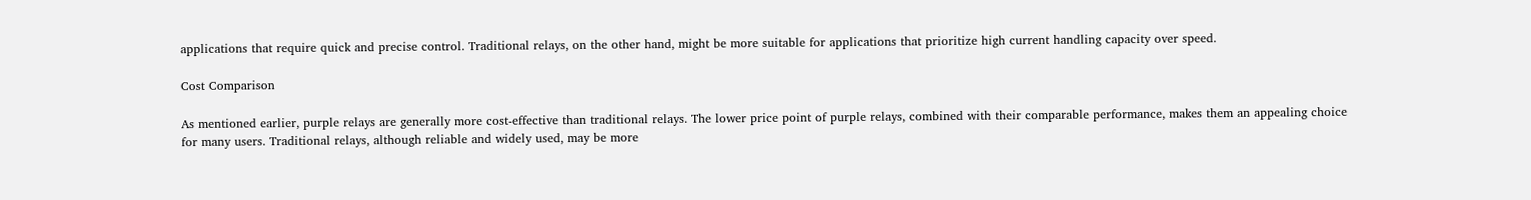applications that require quick and precise control. Traditional relays, on the other hand, might be more suitable for applications that prioritize high current handling capacity over speed.

Cost Comparison

As mentioned earlier, purple relays are generally more cost-effective than traditional relays. The lower price point of purple relays, combined with their comparable performance, makes them an appealing choice for many users. Traditional relays, although reliable and widely used, may be more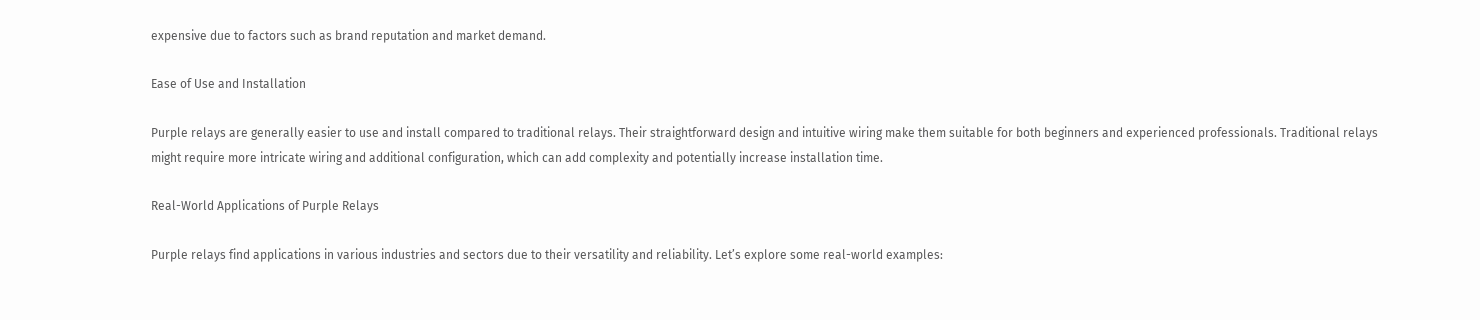expensive due to factors such as brand reputation and market demand.

Ease of Use and Installation

Purple relays are generally easier to use and install compared to traditional relays. Their straightforward design and intuitive wiring make them suitable for both beginners and experienced professionals. Traditional relays might require more intricate wiring and additional configuration, which can add complexity and potentially increase installation time.

Real-World Applications of Purple Relays

Purple relays find applications in various industries and sectors due to their versatility and reliability. Let’s explore some real-world examples: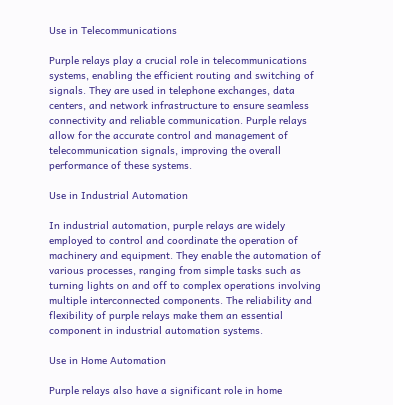Use in Telecommunications

Purple relays play a crucial role in telecommunications systems, enabling the efficient routing and switching of signals. They are used in telephone exchanges, data centers, and network infrastructure to ensure seamless connectivity and reliable communication. Purple relays allow for the accurate control and management of telecommunication signals, improving the overall performance of these systems.

Use in Industrial Automation

In industrial automation, purple relays are widely employed to control and coordinate the operation of machinery and equipment. They enable the automation of various processes, ranging from simple tasks such as turning lights on and off to complex operations involving multiple interconnected components. The reliability and flexibility of purple relays make them an essential component in industrial automation systems.

Use in Home Automation

Purple relays also have a significant role in home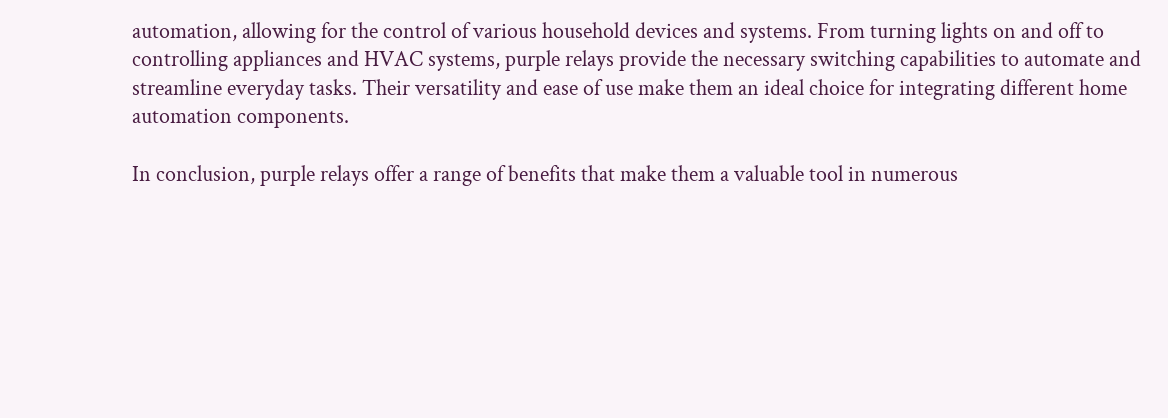automation, allowing for the control of various household devices and systems. From turning lights on and off to controlling appliances and HVAC systems, purple relays provide the necessary switching capabilities to automate and streamline everyday tasks. Their versatility and ease of use make them an ideal choice for integrating different home automation components.

In conclusion, purple relays offer a range of benefits that make them a valuable tool in numerous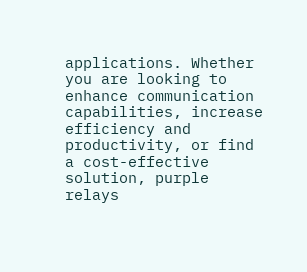applications. Whether you are looking to enhance communication capabilities, increase efficiency and productivity, or find a cost-effective solution, purple relays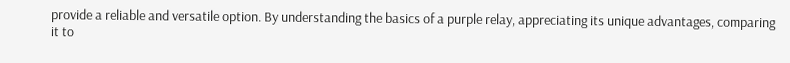provide a reliable and versatile option. By understanding the basics of a purple relay, appreciating its unique advantages, comparing it to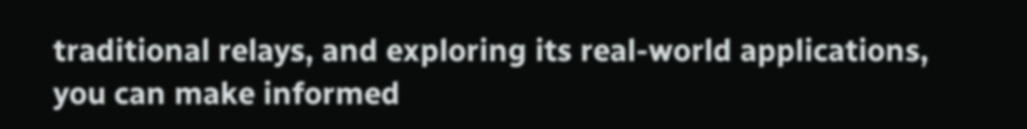traditional relays, and exploring its real-world applications, you can make informed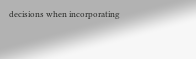decisions when incorporating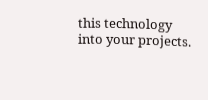this technology into your projects.